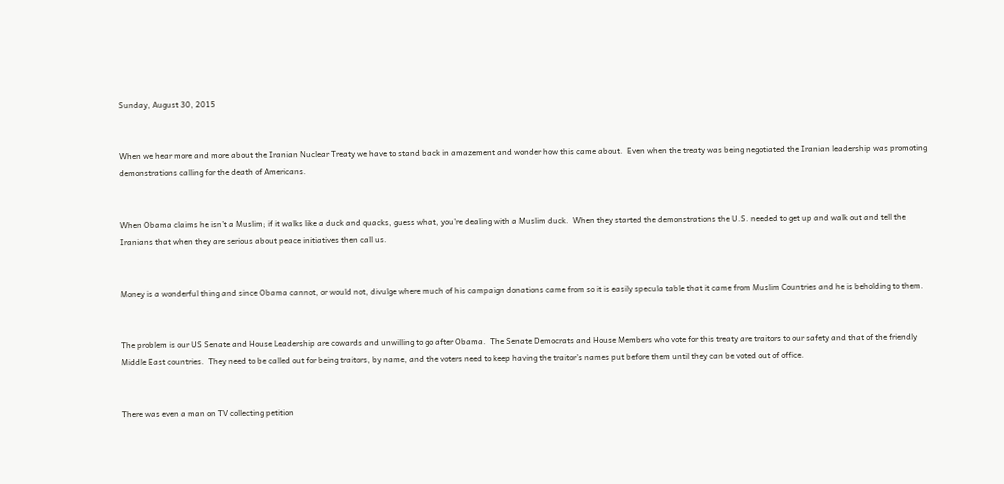Sunday, August 30, 2015


When we hear more and more about the Iranian Nuclear Treaty we have to stand back in amazement and wonder how this came about.  Even when the treaty was being negotiated the Iranian leadership was promoting demonstrations calling for the death of Americans.


When Obama claims he isn’t a Muslim; if it walks like a duck and quacks, guess what, you’re dealing with a Muslim duck.  When they started the demonstrations the U.S. needed to get up and walk out and tell the Iranians that when they are serious about peace initiatives then call us.


Money is a wonderful thing and since Obama cannot, or would not, divulge where much of his campaign donations came from so it is easily specula table that it came from Muslim Countries and he is beholding to them.


The problem is our US Senate and House Leadership are cowards and unwilling to go after Obama.  The Senate Democrats and House Members who vote for this treaty are traitors to our safety and that of the friendly Middle East countries.  They need to be called out for being traitors, by name, and the voters need to keep having the traitor’s names put before them until they can be voted out of office.


There was even a man on TV collecting petition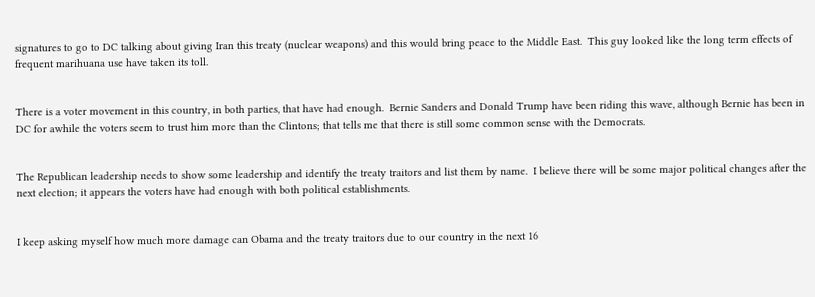signatures to go to DC talking about giving Iran this treaty (nuclear weapons) and this would bring peace to the Middle East.  This guy looked like the long term effects of frequent marihuana use have taken its toll.


There is a voter movement in this country, in both parties, that have had enough.  Bernie Sanders and Donald Trump have been riding this wave, although Bernie has been in DC for awhile the voters seem to trust him more than the Clintons; that tells me that there is still some common sense with the Democrats.


The Republican leadership needs to show some leadership and identify the treaty traitors and list them by name.  I believe there will be some major political changes after the next election; it appears the voters have had enough with both political establishments.


I keep asking myself how much more damage can Obama and the treaty traitors due to our country in the next 16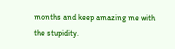months and keep amazing me with the stupidity.